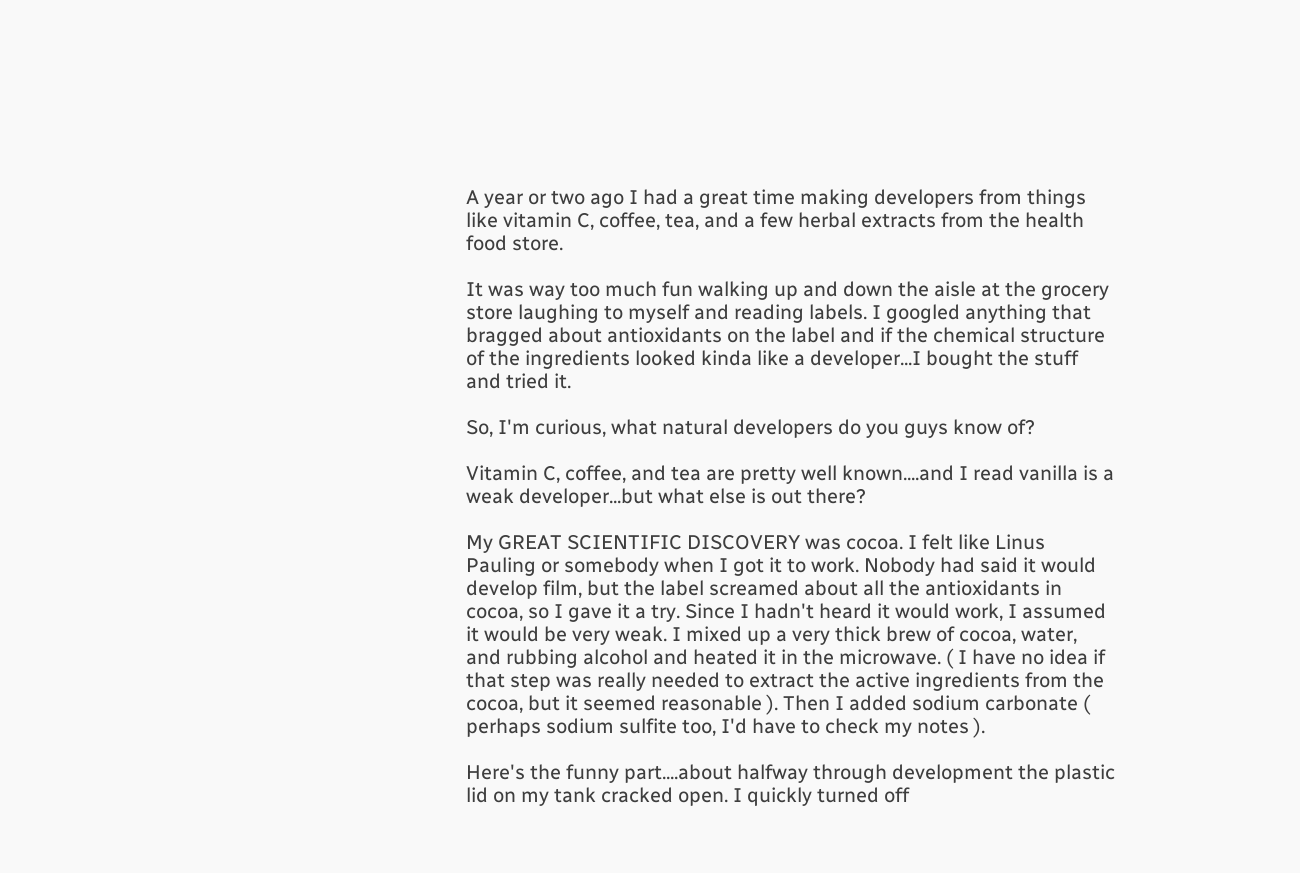A year or two ago I had a great time making developers from things like vitamin C, coffee, tea, and a few herbal extracts from the health food store.

It was way too much fun walking up and down the aisle at the grocery store laughing to myself and reading labels. I googled anything that bragged about antioxidants on the label and if the chemical structure of the ingredients looked kinda like a developer...I bought the stuff and tried it.

So, I'm curious, what natural developers do you guys know of?

Vitamin C, coffee, and tea are pretty well known....and I read vanilla is a weak developer...but what else is out there?

My GREAT SCIENTIFIC DISCOVERY was cocoa. I felt like Linus Pauling or somebody when I got it to work. Nobody had said it would develop film, but the label screamed about all the antioxidants in cocoa, so I gave it a try. Since I hadn't heard it would work, I assumed it would be very weak. I mixed up a very thick brew of cocoa, water, and rubbing alcohol and heated it in the microwave. ( I have no idea if that step was really needed to extract the active ingredients from the cocoa, but it seemed reasonable ). Then I added sodium carbonate ( perhaps sodium sulfite too, I'd have to check my notes ).

Here's the funny part....about halfway through development the plastic lid on my tank cracked open. I quickly turned off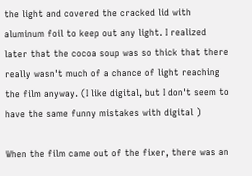the light and covered the cracked lid with aluminum foil to keep out any light. I realized later that the cocoa soup was so thick that there really wasn't much of a chance of light reaching the film anyway. (I like digital, but I don't seem to have the same funny mistakes with digital )

When the film came out of the fixer, there was an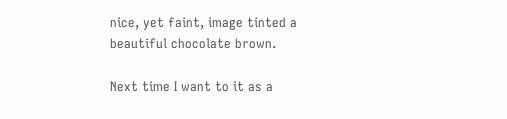nice, yet faint, image tinted a beautiful chocolate brown.

Next time I want to it as a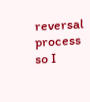reversal process so I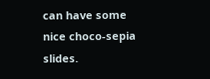can have some nice choco-sepia slides.